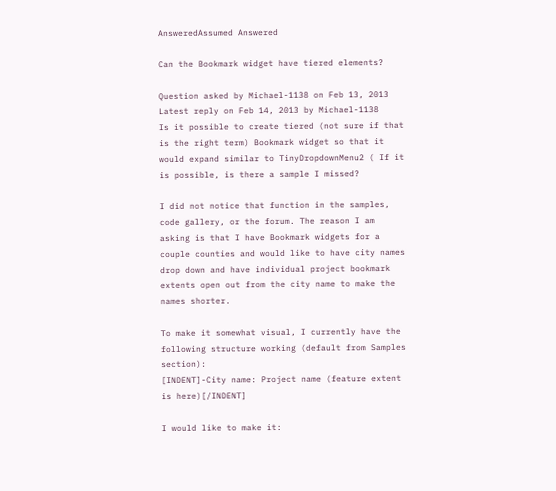AnsweredAssumed Answered

Can the Bookmark widget have tiered elements?

Question asked by Michael-1138 on Feb 13, 2013
Latest reply on Feb 14, 2013 by Michael-1138
Is it possible to create tiered (not sure if that is the right term) Bookmark widget so that it would expand similar to TinyDropdownMenu2 ( If it is possible, is there a sample I missed?

I did not notice that function in the samples, code gallery, or the forum. The reason I am asking is that I have Bookmark widgets for a couple counties and would like to have city names drop down and have individual project bookmark extents open out from the city name to make the names shorter.

To make it somewhat visual, I currently have the following structure working (default from Samples section):
[INDENT]-City name: Project name (feature extent is here)[/INDENT]

I would like to make it: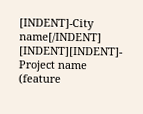[INDENT]-City name[/INDENT]
[INDENT][INDENT]- Project name (feature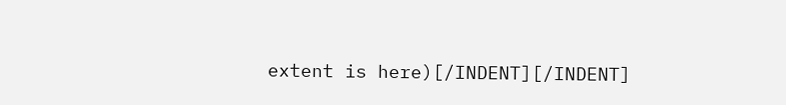extent is here)[/INDENT][/INDENT]